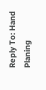Reply To: Hand Planing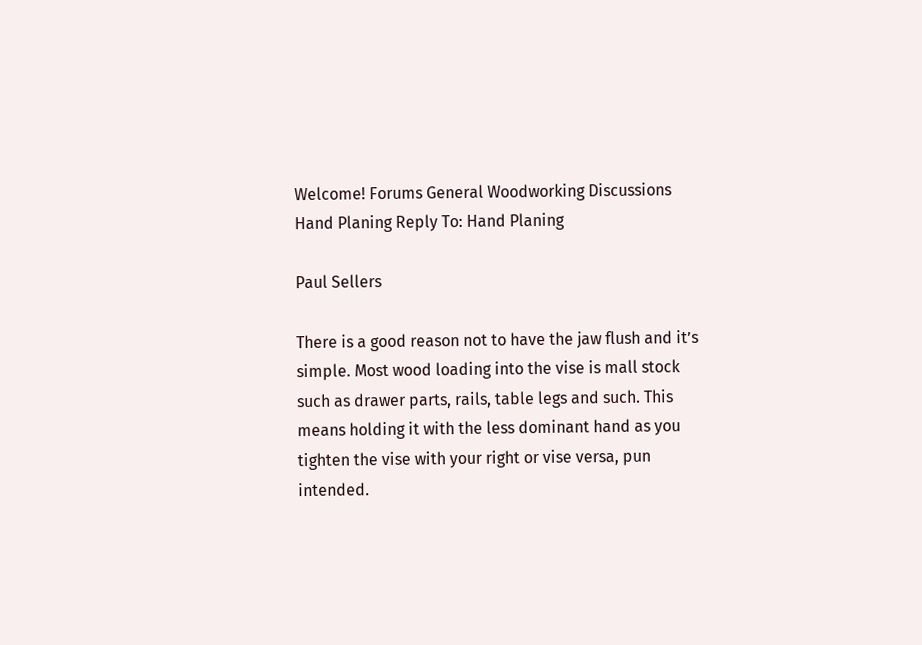Welcome! Forums General Woodworking Discussions Hand Planing Reply To: Hand Planing

Paul Sellers

There is a good reason not to have the jaw flush and it’s simple. Most wood loading into the vise is mall stock such as drawer parts, rails, table legs and such. This means holding it with the less dominant hand as you tighten the vise with your right or vise versa, pun intended.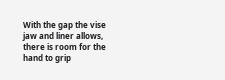With the gap the vise jaw and liner allows, there is room for the hand to grip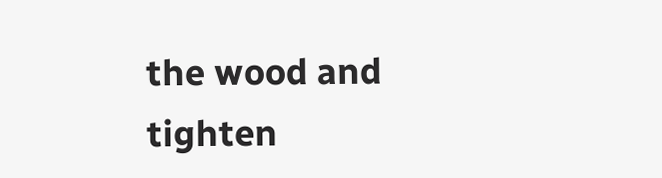the wood and tighten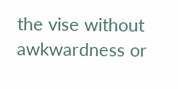the vise without awkwardness or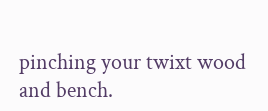pinching your twixt wood and bench.